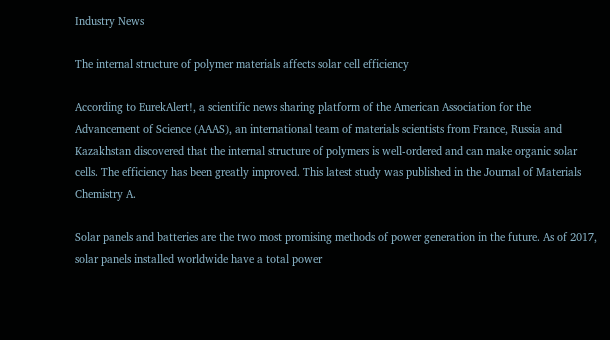Industry News

The internal structure of polymer materials affects solar cell efficiency

According to EurekAlert!, a scientific news sharing platform of the American Association for the Advancement of Science (AAAS), an international team of materials scientists from France, Russia and Kazakhstan discovered that the internal structure of polymers is well-ordered and can make organic solar cells. The efficiency has been greatly improved. This latest study was published in the Journal of Materials Chemistry A.

Solar panels and batteries are the two most promising methods of power generation in the future. As of 2017, solar panels installed worldwide have a total power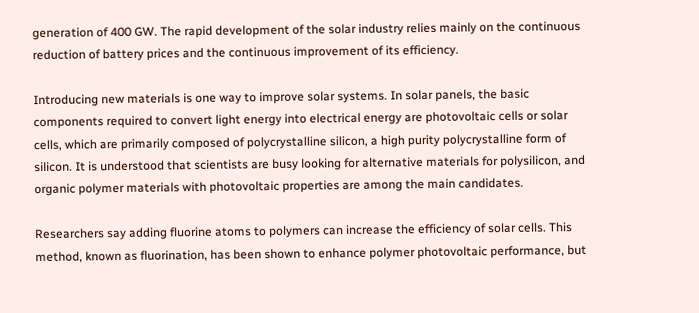generation of 400 GW. The rapid development of the solar industry relies mainly on the continuous reduction of battery prices and the continuous improvement of its efficiency.

Introducing new materials is one way to improve solar systems. In solar panels, the basic components required to convert light energy into electrical energy are photovoltaic cells or solar cells, which are primarily composed of polycrystalline silicon, a high purity polycrystalline form of silicon. It is understood that scientists are busy looking for alternative materials for polysilicon, and organic polymer materials with photovoltaic properties are among the main candidates.

Researchers say adding fluorine atoms to polymers can increase the efficiency of solar cells. This method, known as fluorination, has been shown to enhance polymer photovoltaic performance, but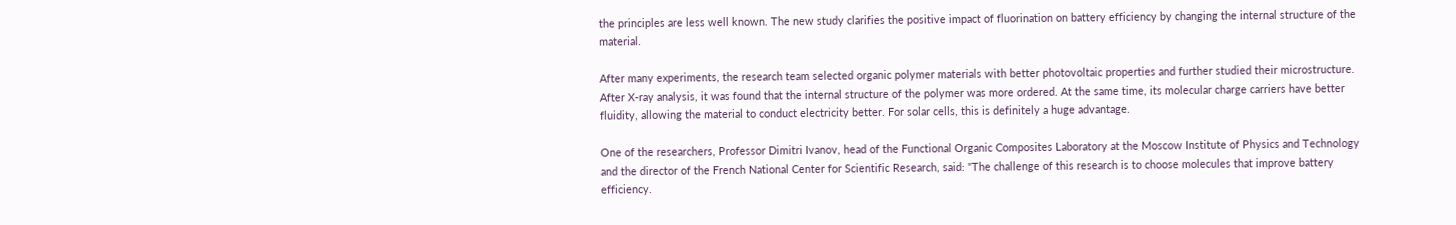the principles are less well known. The new study clarifies the positive impact of fluorination on battery efficiency by changing the internal structure of the material.

After many experiments, the research team selected organic polymer materials with better photovoltaic properties and further studied their microstructure. After X-ray analysis, it was found that the internal structure of the polymer was more ordered. At the same time, its molecular charge carriers have better fluidity, allowing the material to conduct electricity better. For solar cells, this is definitely a huge advantage.

One of the researchers, Professor Dimitri Ivanov, head of the Functional Organic Composites Laboratory at the Moscow Institute of Physics and Technology and the director of the French National Center for Scientific Research, said: "The challenge of this research is to choose molecules that improve battery efficiency.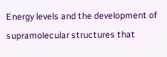Energy levels and the development of supramolecular structures that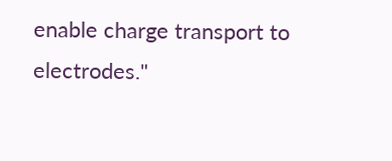enable charge transport to electrodes."